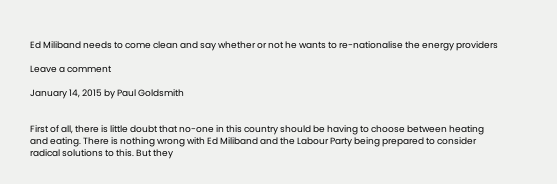Ed Miliband needs to come clean and say whether or not he wants to re-nationalise the energy providers

Leave a comment

January 14, 2015 by Paul Goldsmith


First of all, there is little doubt that no-one in this country should be having to choose between heating and eating. There is nothing wrong with Ed Miliband and the Labour Party being prepared to consider radical solutions to this. But they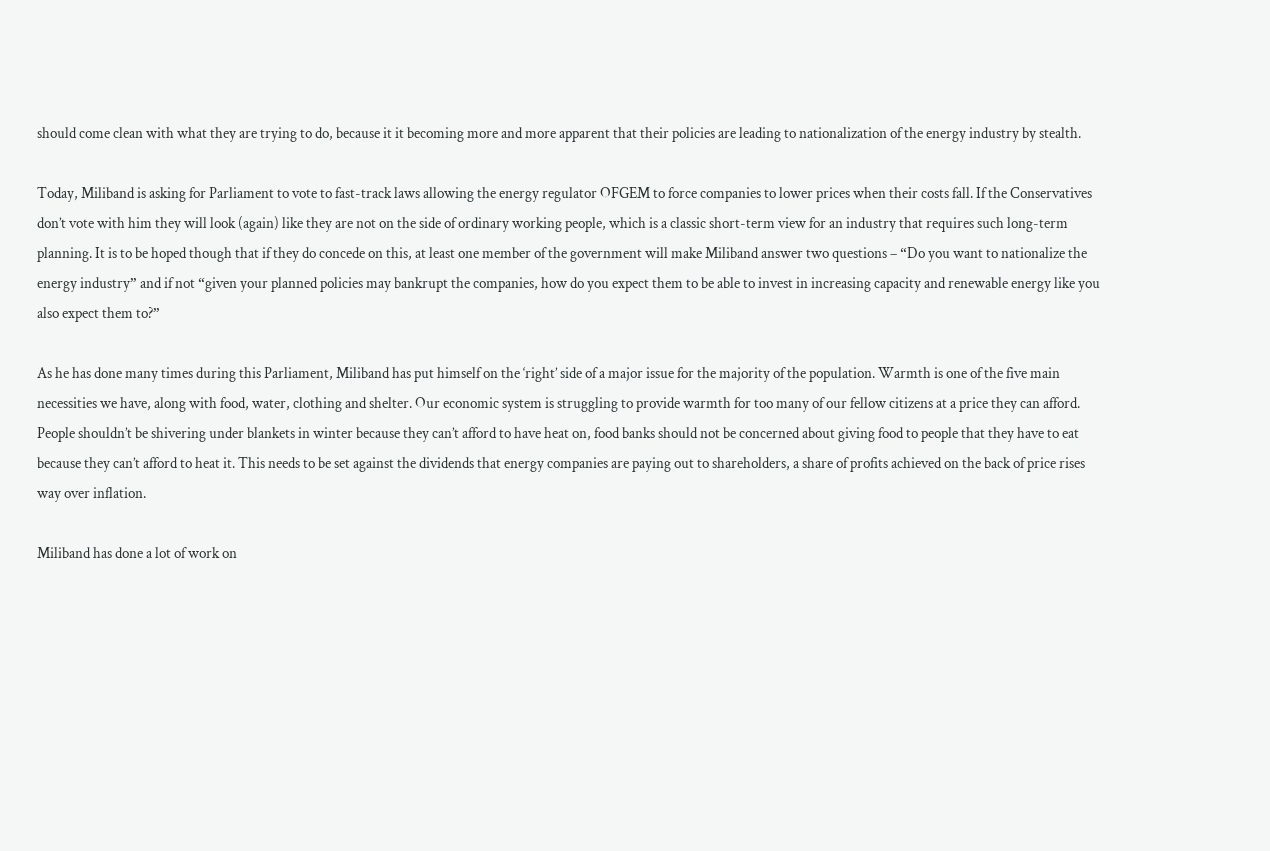should come clean with what they are trying to do, because it it becoming more and more apparent that their policies are leading to nationalization of the energy industry by stealth.

Today, Miliband is asking for Parliament to vote to fast-track laws allowing the energy regulator OFGEM to force companies to lower prices when their costs fall. If the Conservatives don’t vote with him they will look (again) like they are not on the side of ordinary working people, which is a classic short-term view for an industry that requires such long-term planning. It is to be hoped though that if they do concede on this, at least one member of the government will make Miliband answer two questions – “Do you want to nationalize the energy industry” and if not “given your planned policies may bankrupt the companies, how do you expect them to be able to invest in increasing capacity and renewable energy like you also expect them to?”

As he has done many times during this Parliament, Miliband has put himself on the ‘right’ side of a major issue for the majority of the population. Warmth is one of the five main necessities we have, along with food, water, clothing and shelter. Our economic system is struggling to provide warmth for too many of our fellow citizens at a price they can afford. People shouldn’t be shivering under blankets in winter because they can’t afford to have heat on, food banks should not be concerned about giving food to people that they have to eat because they can’t afford to heat it. This needs to be set against the dividends that energy companies are paying out to shareholders, a share of profits achieved on the back of price rises way over inflation.

Miliband has done a lot of work on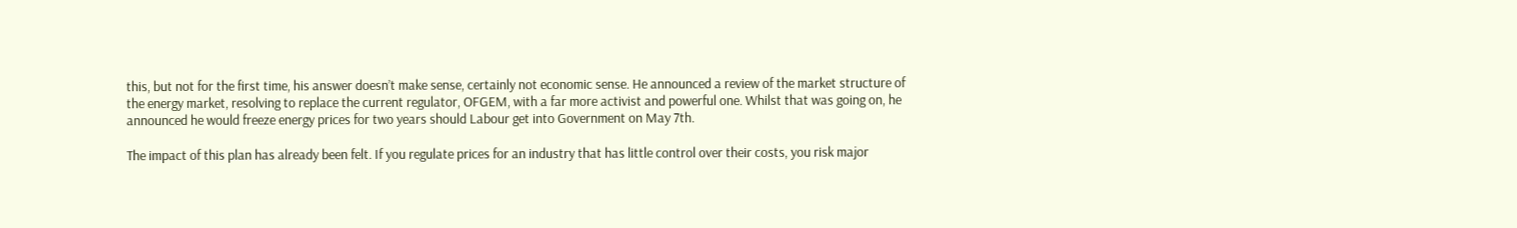this, but not for the first time, his answer doesn’t make sense, certainly not economic sense. He announced a review of the market structure of the energy market, resolving to replace the current regulator, OFGEM, with a far more activist and powerful one. Whilst that was going on, he announced he would freeze energy prices for two years should Labour get into Government on May 7th.

The impact of this plan has already been felt. If you regulate prices for an industry that has little control over their costs, you risk major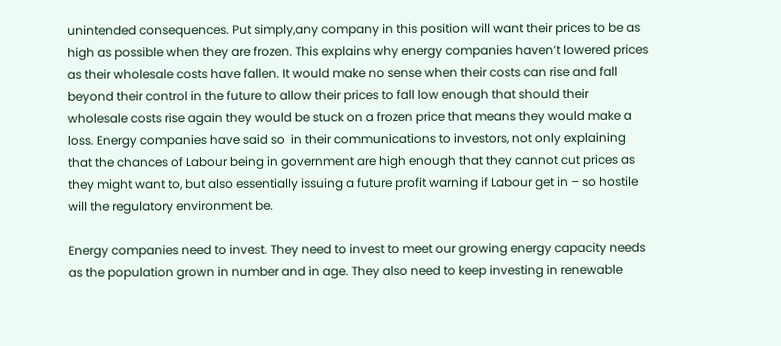unintended consequences. Put simply,any company in this position will want their prices to be as high as possible when they are frozen. This explains why energy companies haven’t lowered prices as their wholesale costs have fallen. It would make no sense when their costs can rise and fall beyond their control in the future to allow their prices to fall low enough that should their wholesale costs rise again they would be stuck on a frozen price that means they would make a loss. Energy companies have said so  in their communications to investors, not only explaining that the chances of Labour being in government are high enough that they cannot cut prices as they might want to, but also essentially issuing a future profit warning if Labour get in – so hostile will the regulatory environment be.

Energy companies need to invest. They need to invest to meet our growing energy capacity needs as the population grown in number and in age. They also need to keep investing in renewable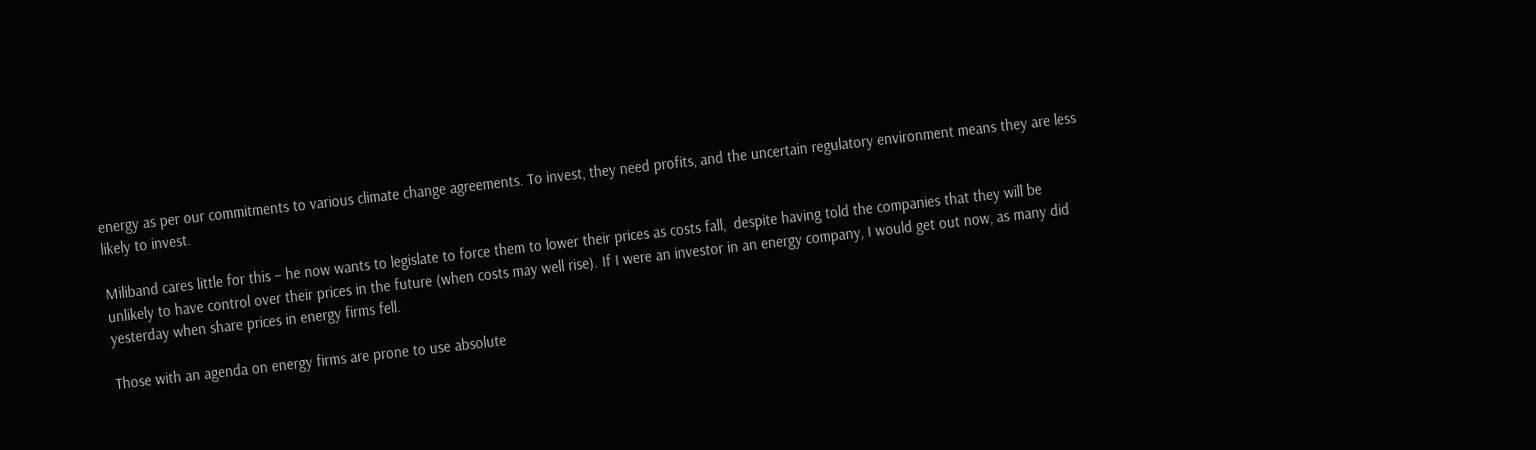energy as per our commitments to various climate change agreements. To invest, they need profits, and the uncertain regulatory environment means they are less likely to invest.

Miliband cares little for this – he now wants to legislate to force them to lower their prices as costs fall,  despite having told the companies that they will be unlikely to have control over their prices in the future (when costs may well rise). If I were an investor in an energy company, I would get out now, as many did yesterday when share prices in energy firms fell.

Those with an agenda on energy firms are prone to use absolute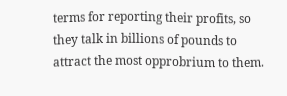terms for reporting their profits, so they talk in billions of pounds to attract the most opprobrium to them.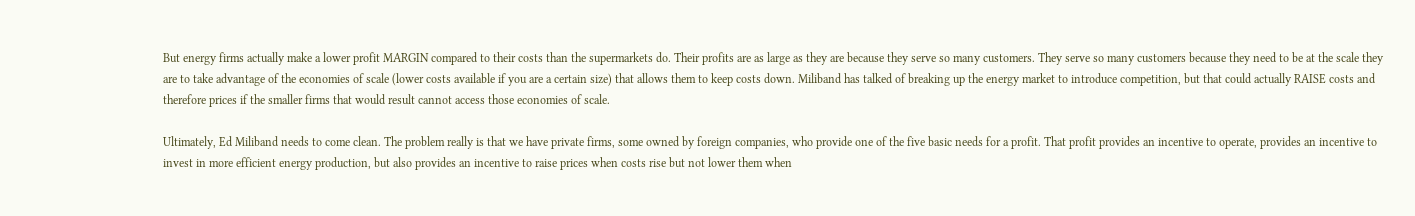But energy firms actually make a lower profit MARGIN compared to their costs than the supermarkets do. Their profits are as large as they are because they serve so many customers. They serve so many customers because they need to be at the scale they are to take advantage of the economies of scale (lower costs available if you are a certain size) that allows them to keep costs down. Miliband has talked of breaking up the energy market to introduce competition, but that could actually RAISE costs and therefore prices if the smaller firms that would result cannot access those economies of scale.

Ultimately, Ed Miliband needs to come clean. The problem really is that we have private firms, some owned by foreign companies, who provide one of the five basic needs for a profit. That profit provides an incentive to operate, provides an incentive to invest in more efficient energy production, but also provides an incentive to raise prices when costs rise but not lower them when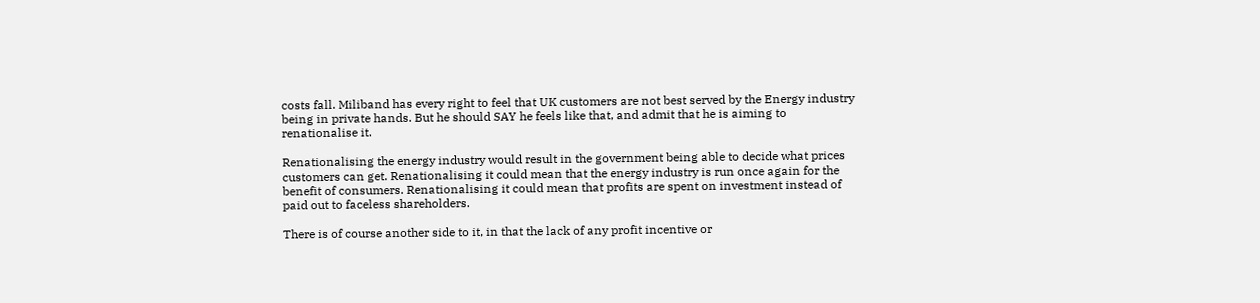costs fall. Miliband has every right to feel that UK customers are not best served by the Energy industry being in private hands. But he should SAY he feels like that, and admit that he is aiming to renationalise it.

Renationalising the energy industry would result in the government being able to decide what prices customers can get. Renationalising it could mean that the energy industry is run once again for the benefit of consumers. Renationalising it could mean that profits are spent on investment instead of paid out to faceless shareholders.

There is of course another side to it, in that the lack of any profit incentive or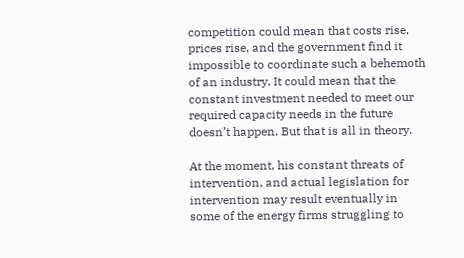competition could mean that costs rise, prices rise, and the government find it impossible to coordinate such a behemoth of an industry. It could mean that the constant investment needed to meet our required capacity needs in the future doesn’t happen. But that is all in theory.

At the moment, his constant threats of intervention, and actual legislation for intervention may result eventually in some of the energy firms struggling to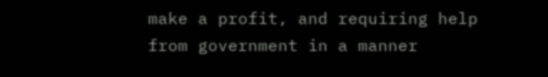make a profit, and requiring help from government in a manner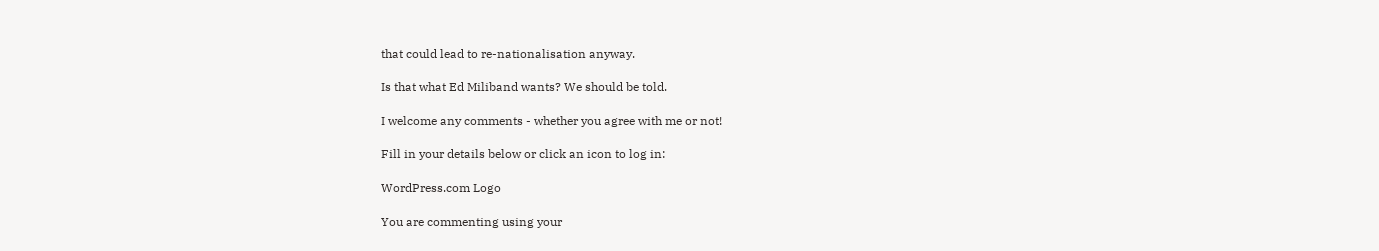that could lead to re-nationalisation anyway.

Is that what Ed Miliband wants? We should be told.

I welcome any comments - whether you agree with me or not!

Fill in your details below or click an icon to log in:

WordPress.com Logo

You are commenting using your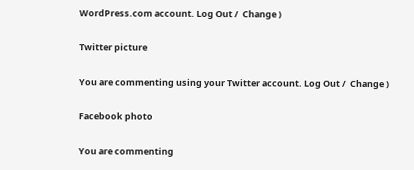WordPress.com account. Log Out /  Change )

Twitter picture

You are commenting using your Twitter account. Log Out /  Change )

Facebook photo

You are commenting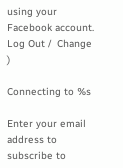using your Facebook account. Log Out /  Change )

Connecting to %s

Enter your email address to subscribe to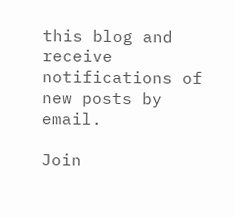this blog and receive notifications of new posts by email.

Join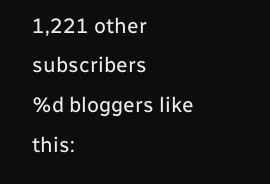1,221 other subscribers
%d bloggers like this: